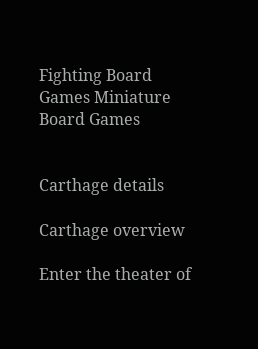Fighting Board Games Miniature Board Games


Carthage details

Carthage overview

Enter the theater of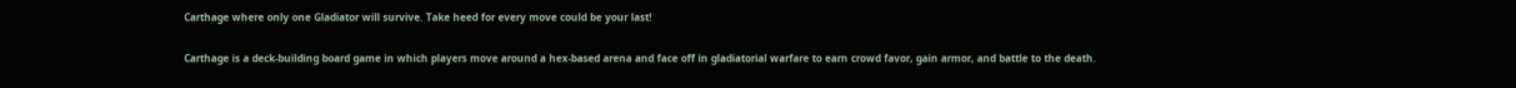Carthage where only one Gladiator will survive. Take heed for every move could be your last!

Carthage is a deck-building board game in which players move around a hex-based arena and face off in gladiatorial warfare to earn crowd favor, gain armor, and battle to the death.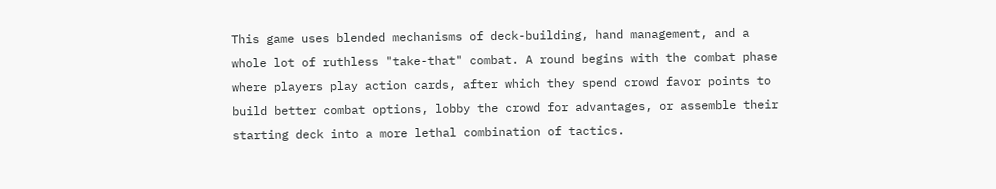This game uses blended mechanisms of deck-building, hand management, and a whole lot of ruthless "take-that" combat. A round begins with the combat phase where players play action cards, after which they spend crowd favor points to build better combat options, lobby the crowd for advantages, or assemble their starting deck into a more lethal combination of tactics.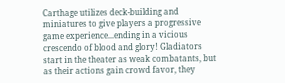Carthage utilizes deck-building and miniatures to give players a progressive game experience...ending in a vicious crescendo of blood and glory! Gladiators start in the theater as weak combatants, but as their actions gain crowd favor, they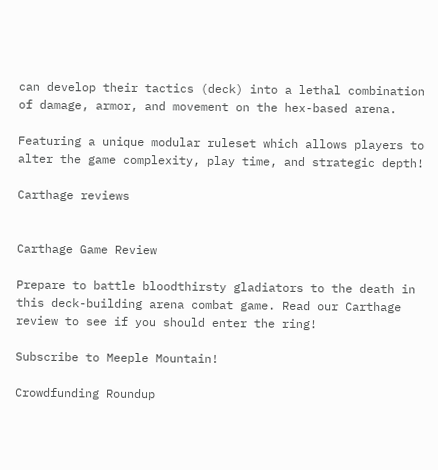can develop their tactics (deck) into a lethal combination of damage, armor, and movement on the hex-based arena.

Featuring a unique modular ruleset which allows players to alter the game complexity, play time, and strategic depth!

Carthage reviews


Carthage Game Review

Prepare to battle bloodthirsty gladiators to the death in this deck-building arena combat game. Read our Carthage review to see if you should enter the ring!

Subscribe to Meeple Mountain!

Crowdfunding Roundup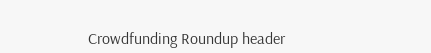Crowdfunding Roundup header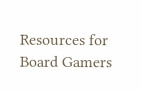Resources for Board Gamers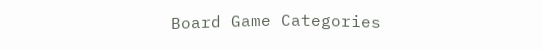Board Game Categories